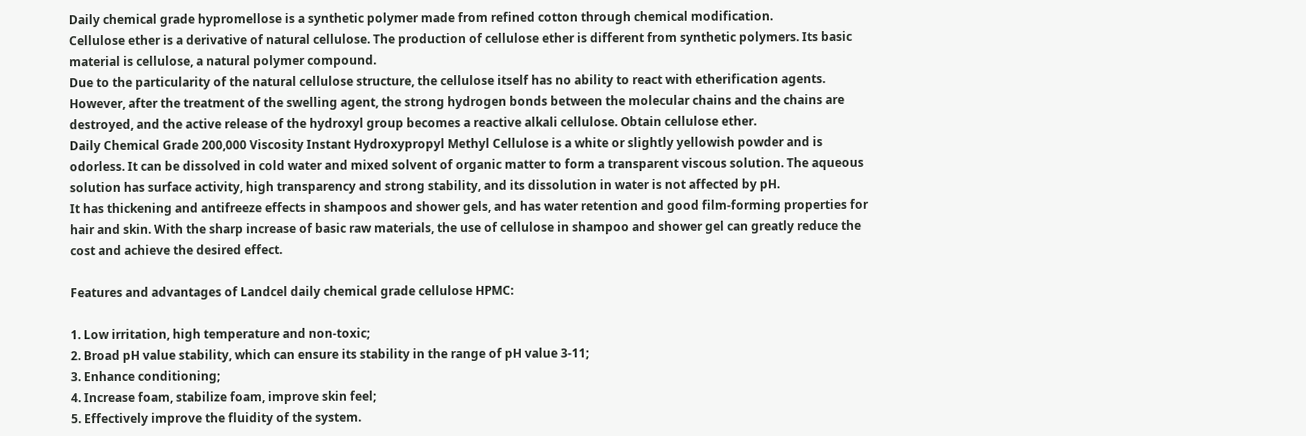Daily chemical grade hypromellose is a synthetic polymer made from refined cotton through chemical modification.
Cellulose ether is a derivative of natural cellulose. The production of cellulose ether is different from synthetic polymers. Its basic material is cellulose, a natural polymer compound.
Due to the particularity of the natural cellulose structure, the cellulose itself has no ability to react with etherification agents. However, after the treatment of the swelling agent, the strong hydrogen bonds between the molecular chains and the chains are destroyed, and the active release of the hydroxyl group becomes a reactive alkali cellulose. Obtain cellulose ether.
Daily Chemical Grade 200,000 Viscosity Instant Hydroxypropyl Methyl Cellulose is a white or slightly yellowish powder and is odorless. It can be dissolved in cold water and mixed solvent of organic matter to form a transparent viscous solution. The aqueous solution has surface activity, high transparency and strong stability, and its dissolution in water is not affected by pH.
It has thickening and antifreeze effects in shampoos and shower gels, and has water retention and good film-forming properties for hair and skin. With the sharp increase of basic raw materials, the use of cellulose in shampoo and shower gel can greatly reduce the cost and achieve the desired effect.

Features and advantages of Landcel daily chemical grade cellulose HPMC:

1. Low irritation, high temperature and non-toxic;
2. Broad pH value stability, which can ensure its stability in the range of pH value 3-11;
3. Enhance conditioning;
4. Increase foam, stabilize foam, improve skin feel;
5. Effectively improve the fluidity of the system.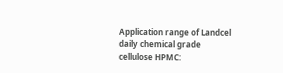Application range of Landcel daily chemical grade cellulose HPMC: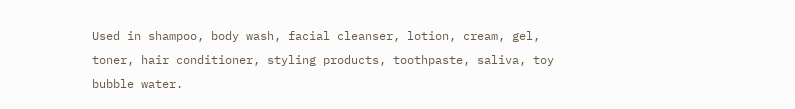Used in shampoo, body wash, facial cleanser, lotion, cream, gel, toner, hair conditioner, styling products, toothpaste, saliva, toy bubble water.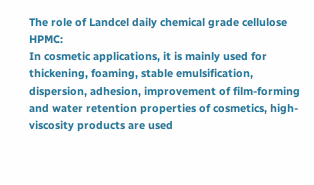The role of Landcel daily chemical grade cellulose HPMC:
In cosmetic applications, it is mainly used for thickening, foaming, stable emulsification, dispersion, adhesion, improvement of film-forming and water retention properties of cosmetics, high-viscosity products are used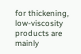for thickening, low-viscosity products are mainly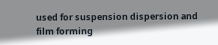used for suspension dispersion and film forming